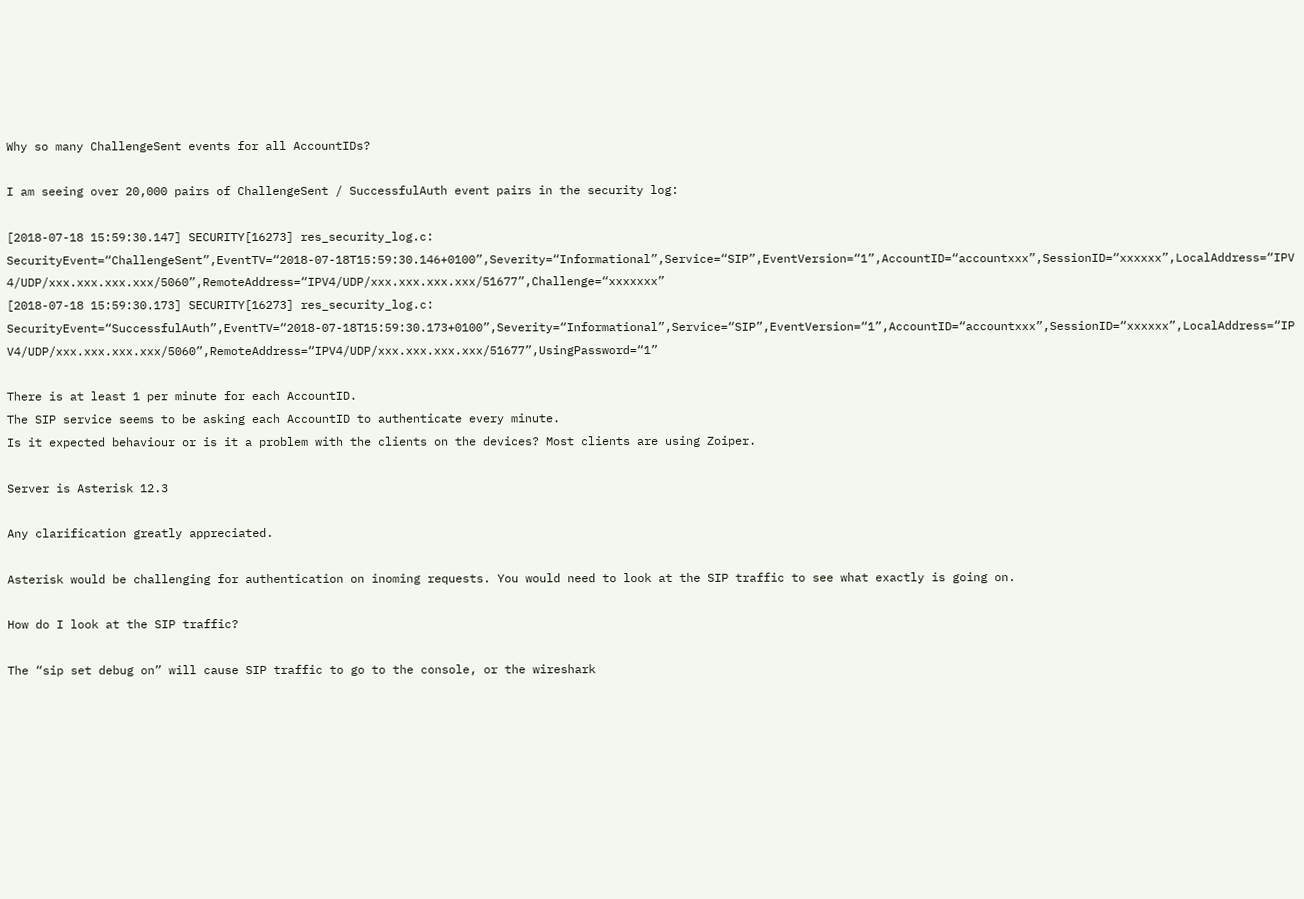Why so many ChallengeSent events for all AccountIDs?

I am seeing over 20,000 pairs of ChallengeSent / SuccessfulAuth event pairs in the security log:

[2018-07-18 15:59:30.147] SECURITY[16273] res_security_log.c: SecurityEvent=“ChallengeSent”,EventTV=“2018-07-18T15:59:30.146+0100”,Severity=“Informational”,Service=“SIP”,EventVersion=“1”,AccountID=“accountxxx”,SessionID=“xxxxxx”,LocalAddress=“IPV4/UDP/xxx.xxx.xxx.xxx/5060”,RemoteAddress=“IPV4/UDP/xxx.xxx.xxx.xxx/51677”,Challenge=“xxxxxxx”
[2018-07-18 15:59:30.173] SECURITY[16273] res_security_log.c: SecurityEvent=“SuccessfulAuth”,EventTV=“2018-07-18T15:59:30.173+0100”,Severity=“Informational”,Service=“SIP”,EventVersion=“1”,AccountID=“accountxxx”,SessionID=“xxxxxx”,LocalAddress=“IPV4/UDP/xxx.xxx.xxx.xxx/5060”,RemoteAddress=“IPV4/UDP/xxx.xxx.xxx.xxx/51677”,UsingPassword=“1”

There is at least 1 per minute for each AccountID.
The SIP service seems to be asking each AccountID to authenticate every minute.
Is it expected behaviour or is it a problem with the clients on the devices? Most clients are using Zoiper.

Server is Asterisk 12.3

Any clarification greatly appreciated.

Asterisk would be challenging for authentication on inoming requests. You would need to look at the SIP traffic to see what exactly is going on.

How do I look at the SIP traffic?

The “sip set debug on” will cause SIP traffic to go to the console, or the wireshark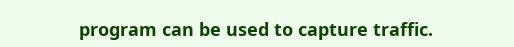program can be used to capture traffic.